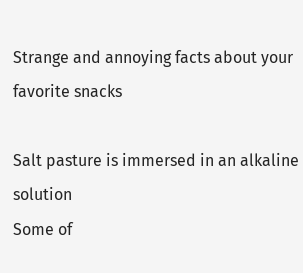Strange and annoying facts about your favorite snacks

Salt pasture is immersed in an alkaline solution
Some of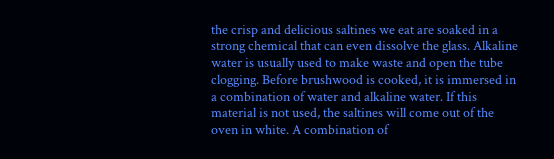the crisp and delicious saltines we eat are soaked in a strong chemical that can even dissolve the glass. Alkaline water is usually used to make waste and open the tube clogging. Before brushwood is cooked, it is immersed in a combination of water and alkaline water. If this material is not used, the saltines will come out of the oven in white. A combination of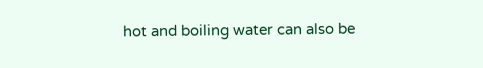hot and boiling water can also be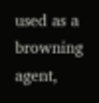used as a browning agent,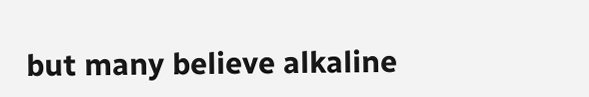but many believe alkaline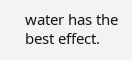water has the best effect.